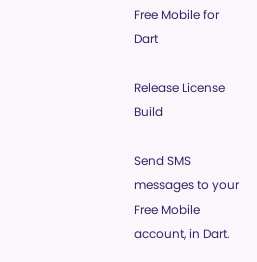Free Mobile for Dart

Release License Build

Send SMS messages to your Free Mobile account, in Dart.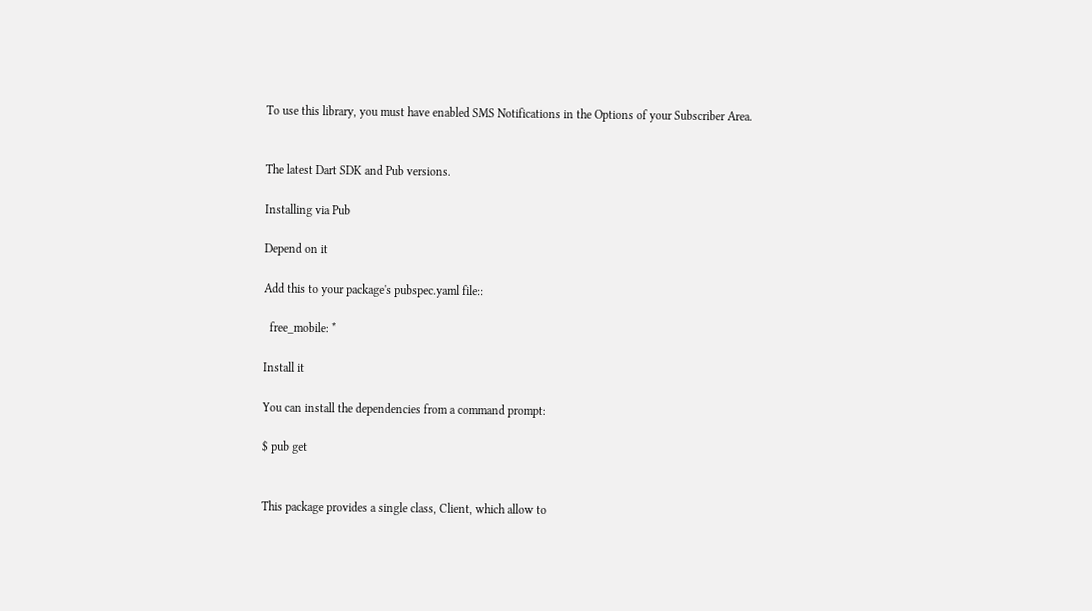To use this library, you must have enabled SMS Notifications in the Options of your Subscriber Area.


The latest Dart SDK and Pub versions.

Installing via Pub

Depend on it

Add this to your package's pubspec.yaml file::

  free_mobile: *

Install it

You can install the dependencies from a command prompt:

$ pub get


This package provides a single class, Client, which allow to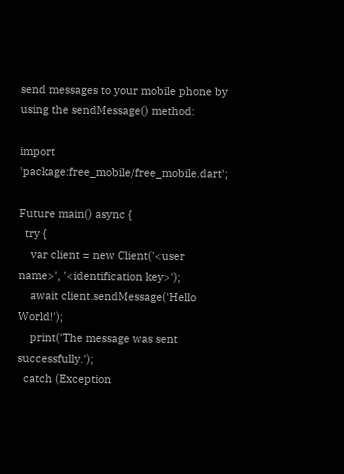send messages to your mobile phone by using the sendMessage() method:

import 'package:free_mobile/free_mobile.dart';

Future main() async {
  try {
    var client = new Client('<user name>', '<identification key>');
    await client.sendMessage('Hello World!');
    print('The message was sent successfully.');
  catch (Exception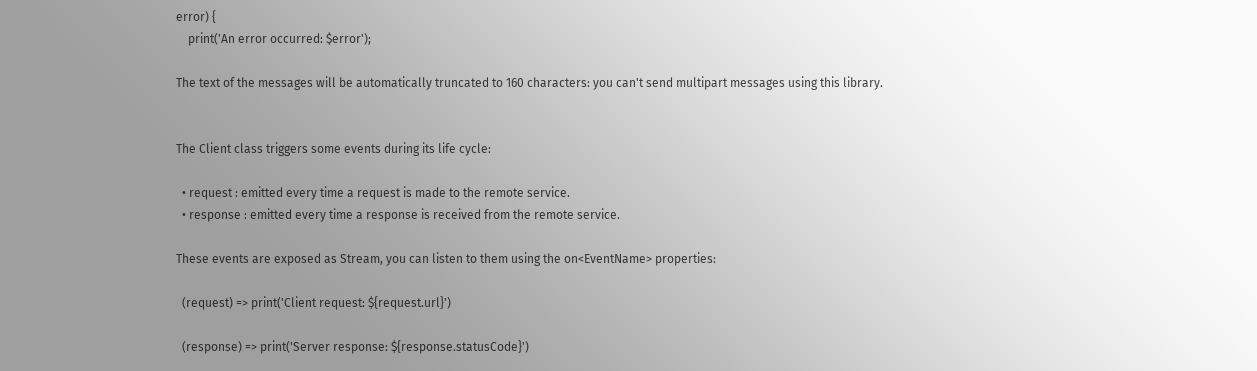error) {
    print('An error occurred: $error');

The text of the messages will be automatically truncated to 160 characters: you can't send multipart messages using this library.


The Client class triggers some events during its life cycle:

  • request : emitted every time a request is made to the remote service.
  • response : emitted every time a response is received from the remote service.

These events are exposed as Stream, you can listen to them using the on<EventName> properties:

  (request) => print('Client request: ${request.url}')

  (response) => print('Server response: ${response.statusCode}')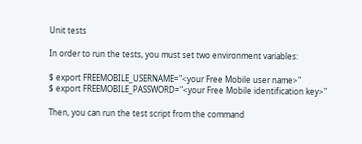Unit tests

In order to run the tests, you must set two environment variables:

$ export FREEMOBILE_USERNAME="<your Free Mobile user name>"
$ export FREEMOBILE_PASSWORD="<your Free Mobile identification key>"

Then, you can run the test script from the command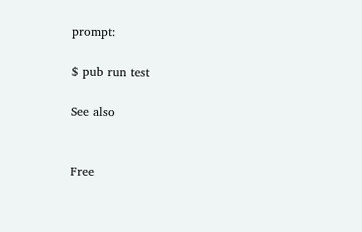prompt:

$ pub run test

See also


Free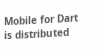Mobile for Dart is distributed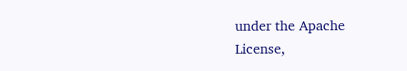under the Apache License,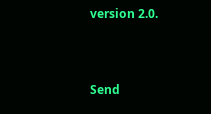version 2.0.



Send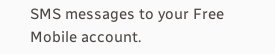SMS messages to your Free Mobile account.